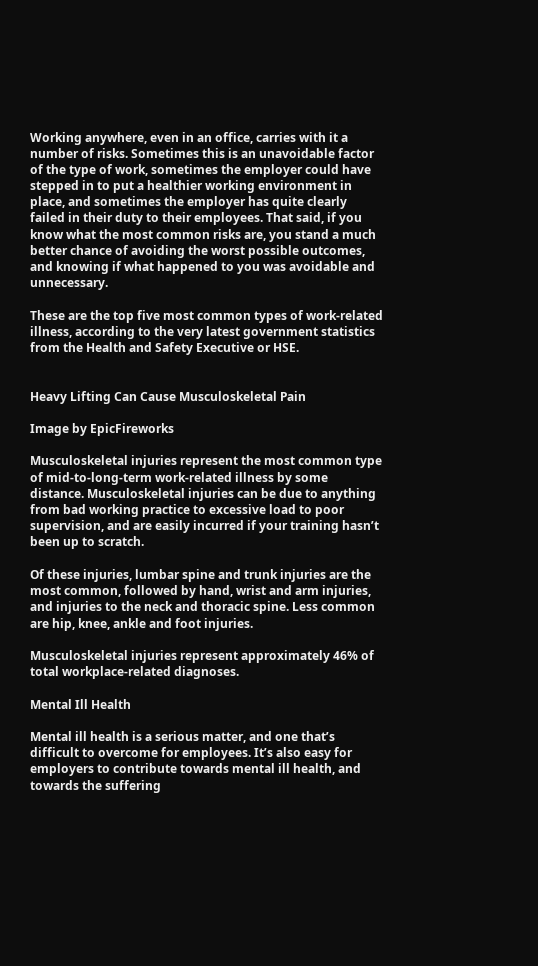Working anywhere, even in an office, carries with it a number of risks. Sometimes this is an unavoidable factor of the type of work, sometimes the employer could have stepped in to put a healthier working environment in place, and sometimes the employer has quite clearly failed in their duty to their employees. That said, if you know what the most common risks are, you stand a much better chance of avoiding the worst possible outcomes, and knowing if what happened to you was avoidable and unnecessary.

These are the top five most common types of work-related illness, according to the very latest government statistics from the Health and Safety Executive or HSE.


Heavy Lifting Can Cause Musculoskeletal Pain

Image by EpicFireworks

Musculoskeletal injuries represent the most common type of mid-to-long-term work-related illness by some distance. Musculoskeletal injuries can be due to anything from bad working practice to excessive load to poor supervision, and are easily incurred if your training hasn’t been up to scratch.

Of these injuries, lumbar spine and trunk injuries are the most common, followed by hand, wrist and arm injuries, and injuries to the neck and thoracic spine. Less common are hip, knee, ankle and foot injuries.

Musculoskeletal injuries represent approximately 46% of total workplace-related diagnoses.

Mental Ill Health

Mental ill health is a serious matter, and one that’s difficult to overcome for employees. It’s also easy for employers to contribute towards mental ill health, and towards the suffering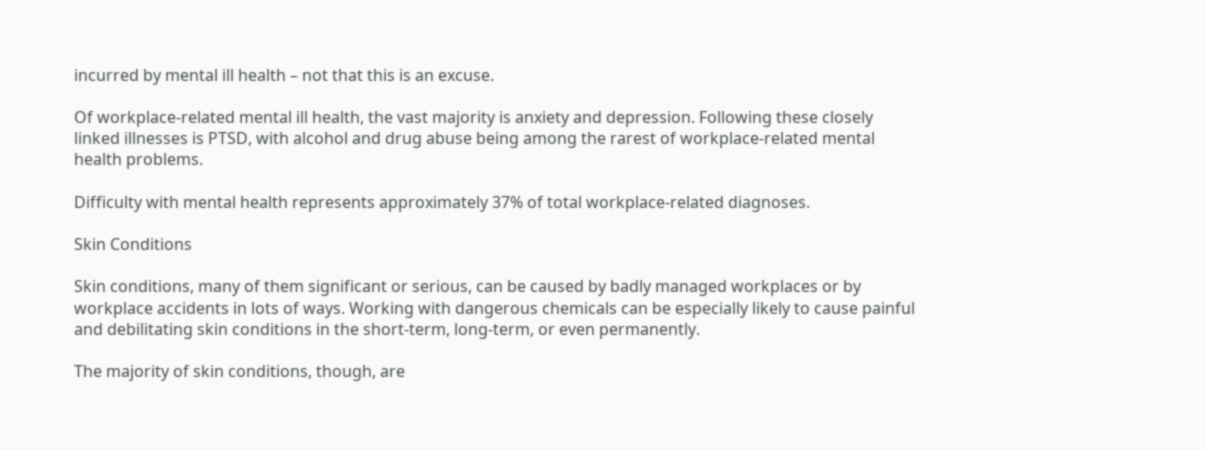incurred by mental ill health – not that this is an excuse.

Of workplace-related mental ill health, the vast majority is anxiety and depression. Following these closely linked illnesses is PTSD, with alcohol and drug abuse being among the rarest of workplace-related mental health problems.

Difficulty with mental health represents approximately 37% of total workplace-related diagnoses.

Skin Conditions

Skin conditions, many of them significant or serious, can be caused by badly managed workplaces or by workplace accidents in lots of ways. Working with dangerous chemicals can be especially likely to cause painful and debilitating skin conditions in the short-term, long-term, or even permanently.

The majority of skin conditions, though, are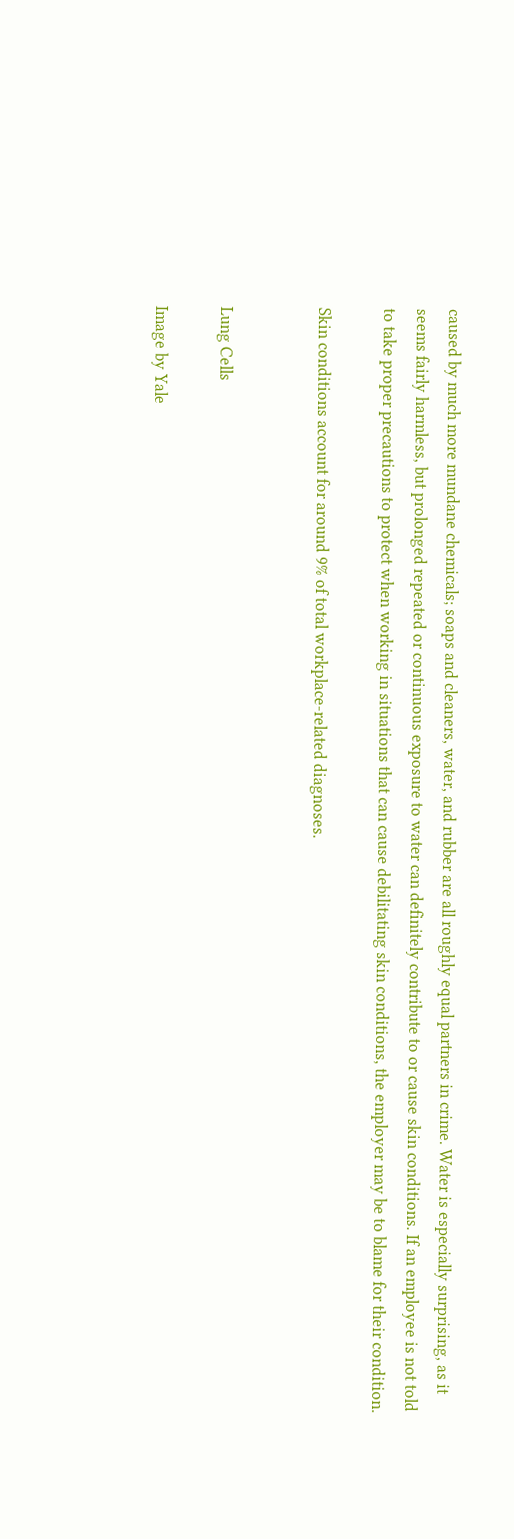caused by much more mundane chemicals; soaps and cleaners, water, and rubber are all roughly equal partners in crime. Water is especially surprising, as it seems fairly harmless, but prolonged repeated or continuous exposure to water can definitely contribute to or cause skin conditions. If an employee is not told to take proper precautions to protect when working in situations that can cause debilitating skin conditions, the employer may be to blame for their condition.

Skin conditions account for around 9% of total workplace-related diagnoses.


Lung Cells

Image by Yale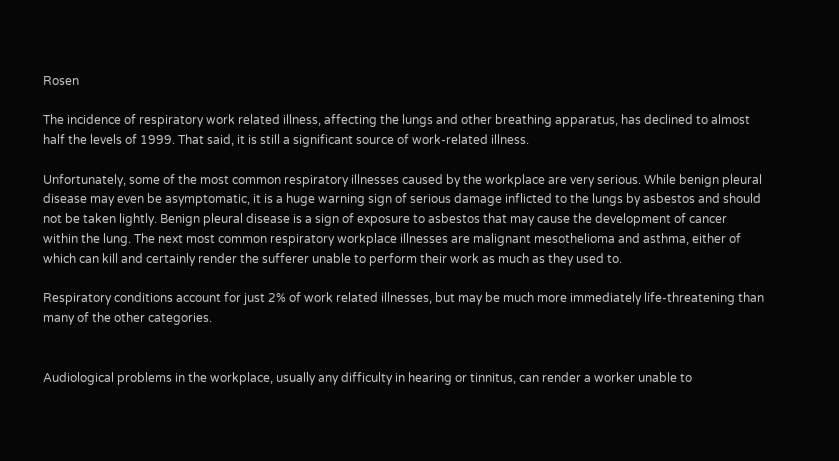Rosen

The incidence of respiratory work related illness, affecting the lungs and other breathing apparatus, has declined to almost half the levels of 1999. That said, it is still a significant source of work-related illness.

Unfortunately, some of the most common respiratory illnesses caused by the workplace are very serious. While benign pleural disease may even be asymptomatic, it is a huge warning sign of serious damage inflicted to the lungs by asbestos and should not be taken lightly. Benign pleural disease is a sign of exposure to asbestos that may cause the development of cancer within the lung. The next most common respiratory workplace illnesses are malignant mesothelioma and asthma, either of which can kill and certainly render the sufferer unable to perform their work as much as they used to.

Respiratory conditions account for just 2% of work related illnesses, but may be much more immediately life-threatening than many of the other categories.


Audiological problems in the workplace, usually any difficulty in hearing or tinnitus, can render a worker unable to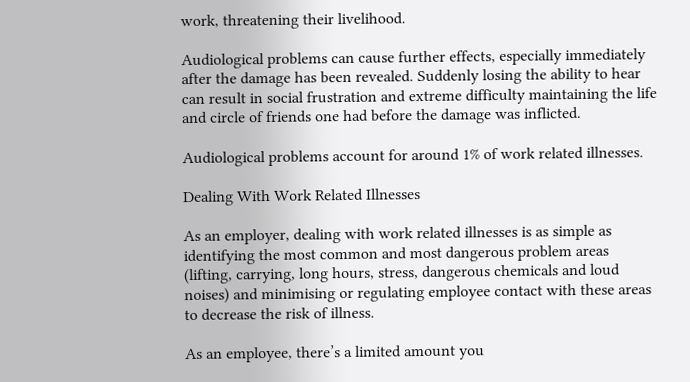work, threatening their livelihood.

Audiological problems can cause further effects, especially immediately after the damage has been revealed. Suddenly losing the ability to hear can result in social frustration and extreme difficulty maintaining the life and circle of friends one had before the damage was inflicted.

Audiological problems account for around 1% of work related illnesses.

Dealing With Work Related Illnesses

As an employer, dealing with work related illnesses is as simple as identifying the most common and most dangerous problem areas (lifting, carrying, long hours, stress, dangerous chemicals and loud noises) and minimising or regulating employee contact with these areas to decrease the risk of illness.

As an employee, there’s a limited amount you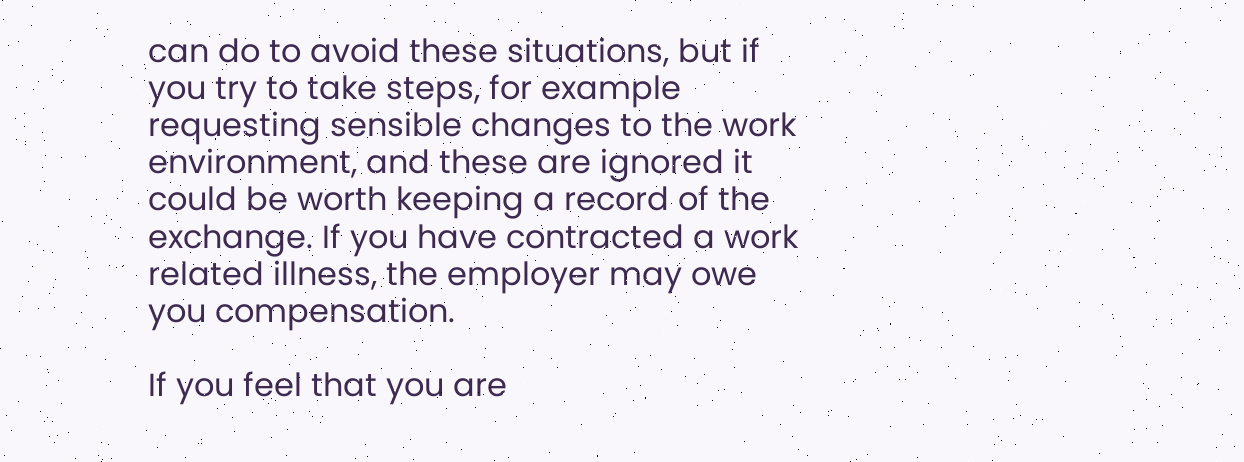can do to avoid these situations, but if you try to take steps, for example requesting sensible changes to the work environment, and these are ignored it could be worth keeping a record of the exchange. If you have contracted a work related illness, the employer may owe you compensation.

If you feel that you are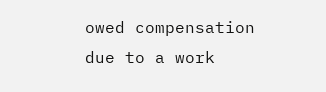owed compensation due to a work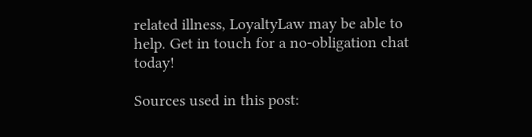related illness, LoyaltyLaw may be able to help. Get in touch for a no-obligation chat today!

Sources used in this post: